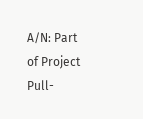A/N: Part of Project Pull-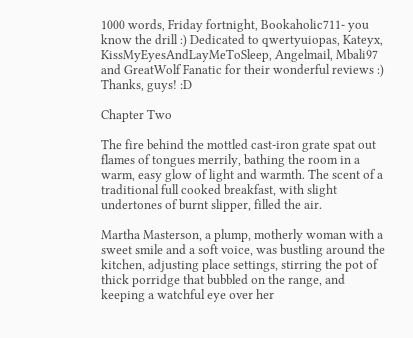1000 words, Friday fortnight, Bookaholic711- you know the drill :) Dedicated to qwertyuiopas, Kateyx, KissMyEyesAndLayMeToSleep, Angelmail, Mbali97 and GreatWolf Fanatic for their wonderful reviews :) Thanks, guys! :D

Chapter Two

The fire behind the mottled cast-iron grate spat out flames of tongues merrily, bathing the room in a warm, easy glow of light and warmth. The scent of a traditional full cooked breakfast, with slight undertones of burnt slipper, filled the air.

Martha Masterson, a plump, motherly woman with a sweet smile and a soft voice, was bustling around the kitchen, adjusting place settings, stirring the pot of thick porridge that bubbled on the range, and keeping a watchful eye over her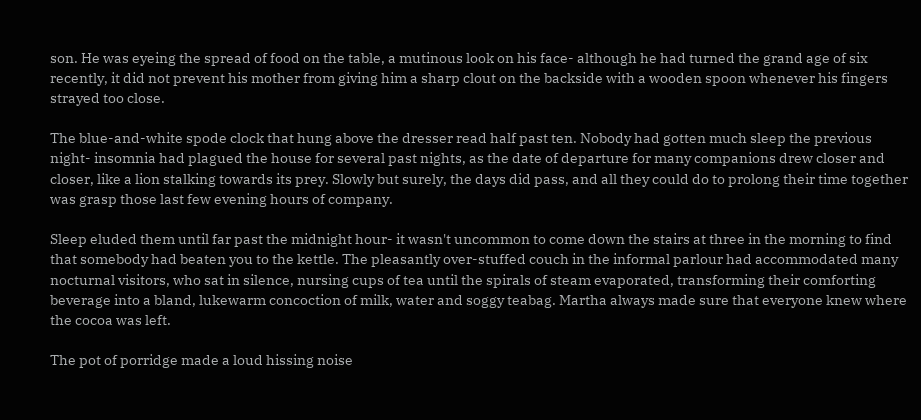son. He was eyeing the spread of food on the table, a mutinous look on his face- although he had turned the grand age of six recently, it did not prevent his mother from giving him a sharp clout on the backside with a wooden spoon whenever his fingers strayed too close.

The blue-and-white spode clock that hung above the dresser read half past ten. Nobody had gotten much sleep the previous night- insomnia had plagued the house for several past nights, as the date of departure for many companions drew closer and closer, like a lion stalking towards its prey. Slowly but surely, the days did pass, and all they could do to prolong their time together was grasp those last few evening hours of company.

Sleep eluded them until far past the midnight hour- it wasn't uncommon to come down the stairs at three in the morning to find that somebody had beaten you to the kettle. The pleasantly over-stuffed couch in the informal parlour had accommodated many nocturnal visitors, who sat in silence, nursing cups of tea until the spirals of steam evaporated, transforming their comforting beverage into a bland, lukewarm concoction of milk, water and soggy teabag. Martha always made sure that everyone knew where the cocoa was left.

The pot of porridge made a loud hissing noise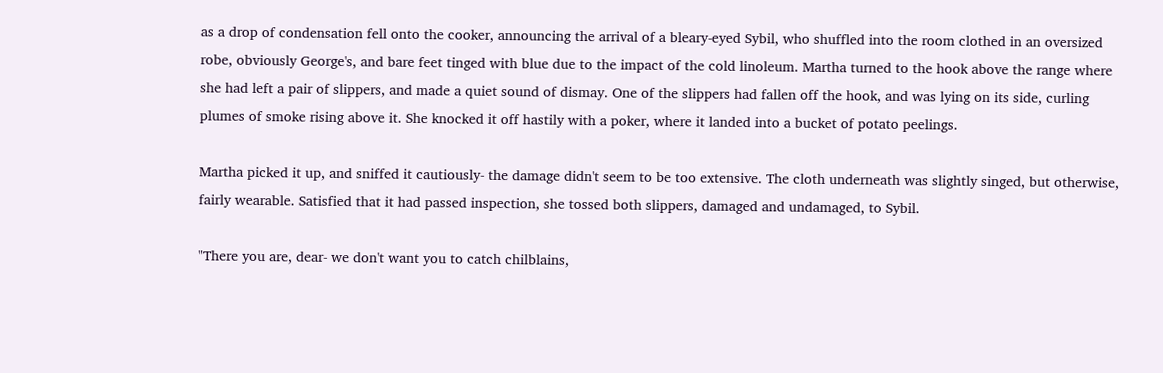as a drop of condensation fell onto the cooker, announcing the arrival of a bleary-eyed Sybil, who shuffled into the room clothed in an oversized robe, obviously George's, and bare feet tinged with blue due to the impact of the cold linoleum. Martha turned to the hook above the range where she had left a pair of slippers, and made a quiet sound of dismay. One of the slippers had fallen off the hook, and was lying on its side, curling plumes of smoke rising above it. She knocked it off hastily with a poker, where it landed into a bucket of potato peelings.

Martha picked it up, and sniffed it cautiously- the damage didn't seem to be too extensive. The cloth underneath was slightly singed, but otherwise, fairly wearable. Satisfied that it had passed inspection, she tossed both slippers, damaged and undamaged, to Sybil.

"There you are, dear- we don't want you to catch chilblains,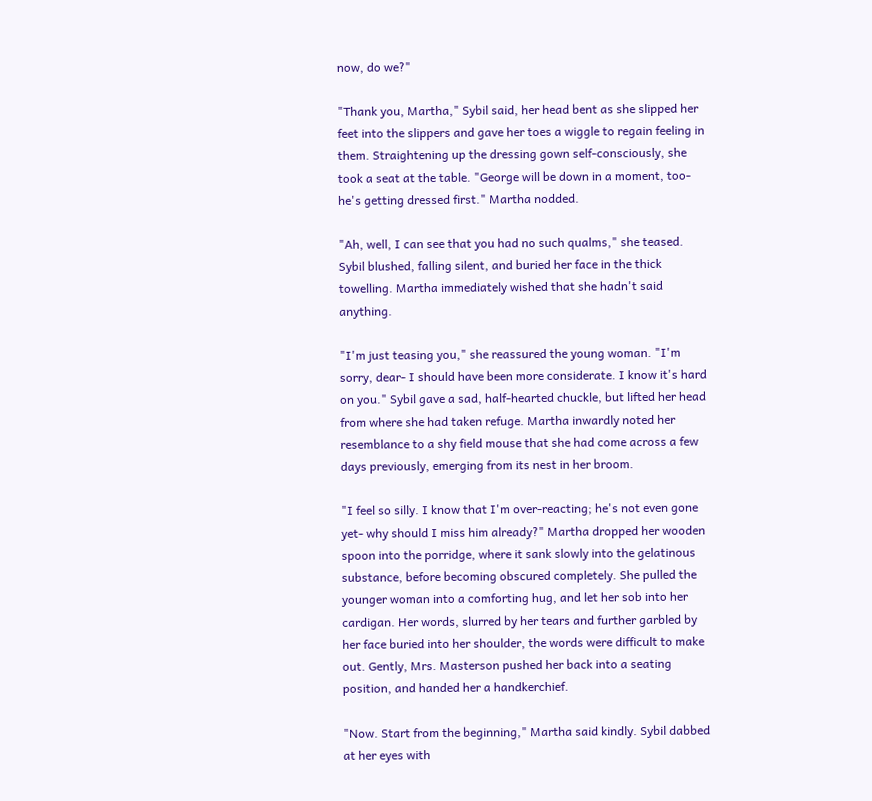now, do we?"

"Thank you, Martha," Sybil said, her head bent as she slipped her feet into the slippers and gave her toes a wiggle to regain feeling in them. Straightening up the dressing gown self-consciously, she took a seat at the table. "George will be down in a moment, too- he's getting dressed first." Martha nodded.

"Ah, well, I can see that you had no such qualms," she teased. Sybil blushed, falling silent, and buried her face in the thick towelling. Martha immediately wished that she hadn't said anything.

"I'm just teasing you," she reassured the young woman. "I'm sorry, dear- I should have been more considerate. I know it's hard on you." Sybil gave a sad, half-hearted chuckle, but lifted her head from where she had taken refuge. Martha inwardly noted her resemblance to a shy field mouse that she had come across a few days previously, emerging from its nest in her broom.

"I feel so silly. I know that I'm over-reacting; he's not even gone yet- why should I miss him already?" Martha dropped her wooden spoon into the porridge, where it sank slowly into the gelatinous substance, before becoming obscured completely. She pulled the younger woman into a comforting hug, and let her sob into her cardigan. Her words, slurred by her tears and further garbled by her face buried into her shoulder, the words were difficult to make out. Gently, Mrs. Masterson pushed her back into a seating position, and handed her a handkerchief.

"Now. Start from the beginning," Martha said kindly. Sybil dabbed at her eyes with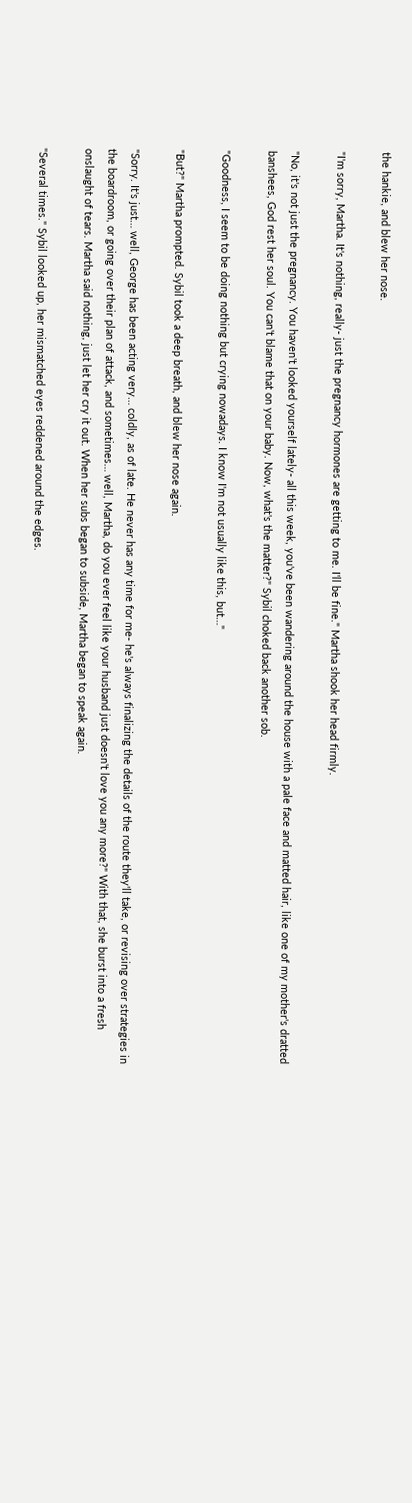the hankie, and blew her nose.

"I'm sorry, Martha. It's nothing, really- just the pregnancy hormones are getting to me. I'll be fine." Martha shook her head firmly.

"No, it's not just the pregnancy. You haven't looked yourself lately- all this week, you've been wandering around the house with a pale face and matted hair, like one of my mother's dratted banshees, God rest her soul. You can't blame that on your baby. Now, what's the matter?" Sybil choked back another sob.

"Goodness, I seem to be doing nothing but crying nowadays. I know I'm not usually like this, but…"

"But?" Martha prompted. Sybil took a deep breath, and blew her nose again.

"Sorry. It's just… well, George has been acting very… coldly, as of late. He never has any time for me- he's always finalizing the details of the route they'll take, or revising over strategies in the boardroom, or going over their plan of attack, and sometimes… well, Martha, do you ever feel like your husband just doesn't love you any more?" With that, she burst into a fresh onslaught of tears. Martha said nothing, just let her cry it out. When her subs began to subside, Martha began to speak again.

"Several times." Sybil looked up, her mismatched eyes reddened around the edges.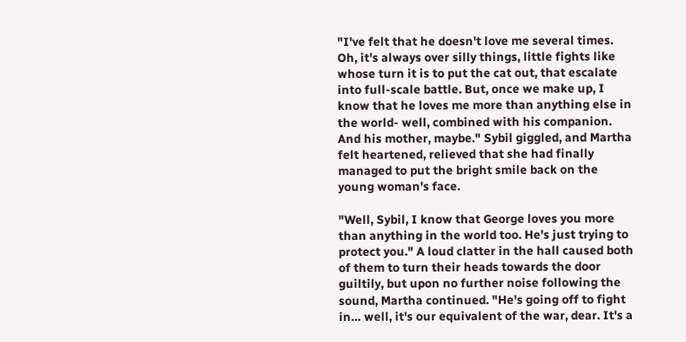"I've felt that he doesn't love me several times. Oh, it's always over silly things, little fights like whose turn it is to put the cat out, that escalate into full-scale battle. But, once we make up, I know that he loves me more than anything else in the world- well, combined with his companion. And his mother, maybe." Sybil giggled, and Martha felt heartened, relieved that she had finally managed to put the bright smile back on the young woman's face.

"Well, Sybil, I know that George loves you more than anything in the world too. He's just trying to protect you." A loud clatter in the hall caused both of them to turn their heads towards the door guiltily, but upon no further noise following the sound, Martha continued. "He's going off to fight in… well, it's our equivalent of the war, dear. It's a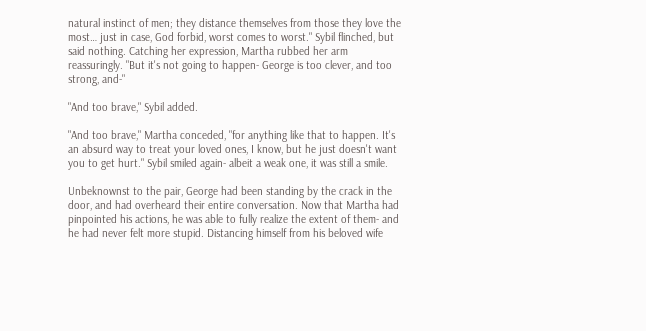natural instinct of men; they distance themselves from those they love the most… just in case, God forbid, worst comes to worst." Sybil flinched, but said nothing. Catching her expression, Martha rubbed her arm reassuringly. "But it's not going to happen- George is too clever, and too strong, and-"

"And too brave," Sybil added.

"And too brave," Martha conceded, "for anything like that to happen. It's an absurd way to treat your loved ones, I know, but he just doesn't want you to get hurt." Sybil smiled again- albeit a weak one, it was still a smile.

Unbeknownst to the pair, George had been standing by the crack in the door, and had overheard their entire conversation. Now that Martha had pinpointed his actions, he was able to fully realize the extent of them- and he had never felt more stupid. Distancing himself from his beloved wife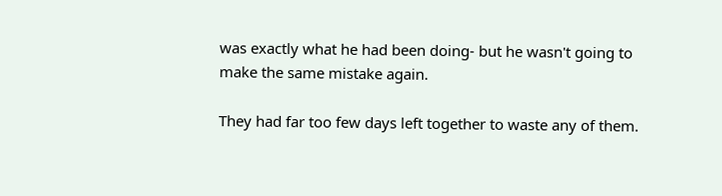was exactly what he had been doing- but he wasn't going to make the same mistake again.

They had far too few days left together to waste any of them.